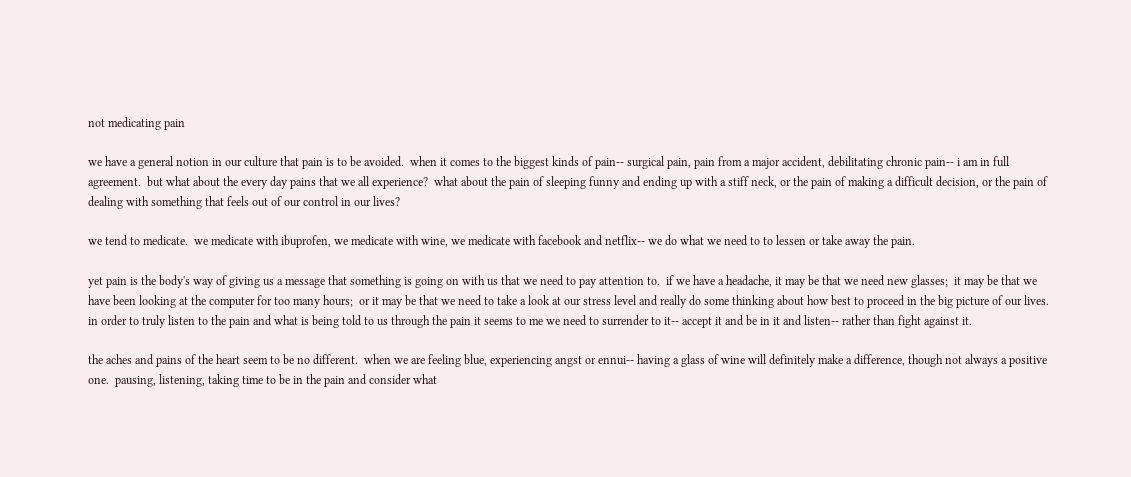not medicating pain

we have a general notion in our culture that pain is to be avoided.  when it comes to the biggest kinds of pain-- surgical pain, pain from a major accident, debilitating chronic pain-- i am in full agreement.  but what about the every day pains that we all experience?  what about the pain of sleeping funny and ending up with a stiff neck, or the pain of making a difficult decision, or the pain of dealing with something that feels out of our control in our lives?

we tend to medicate.  we medicate with ibuprofen, we medicate with wine, we medicate with facebook and netflix-- we do what we need to to lessen or take away the pain.

yet pain is the body's way of giving us a message that something is going on with us that we need to pay attention to.  if we have a headache, it may be that we need new glasses;  it may be that we have been looking at the computer for too many hours;  or it may be that we need to take a look at our stress level and really do some thinking about how best to proceed in the big picture of our lives.  in order to truly listen to the pain and what is being told to us through the pain it seems to me we need to surrender to it-- accept it and be in it and listen-- rather than fight against it.

the aches and pains of the heart seem to be no different.  when we are feeling blue, experiencing angst or ennui-- having a glass of wine will definitely make a difference, though not always a positive one.  pausing, listening, taking time to be in the pain and consider what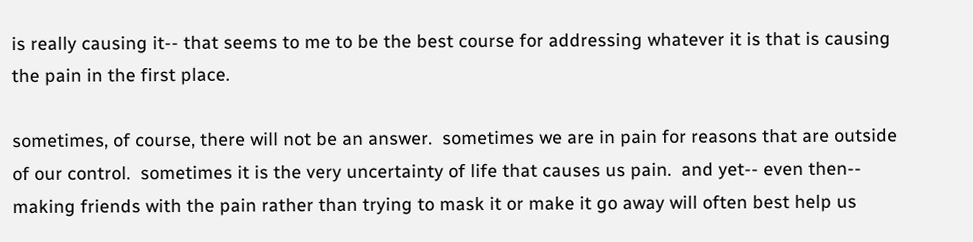is really causing it-- that seems to me to be the best course for addressing whatever it is that is causing the pain in the first place.

sometimes, of course, there will not be an answer.  sometimes we are in pain for reasons that are outside of our control.  sometimes it is the very uncertainty of life that causes us pain.  and yet-- even then-- making friends with the pain rather than trying to mask it or make it go away will often best help us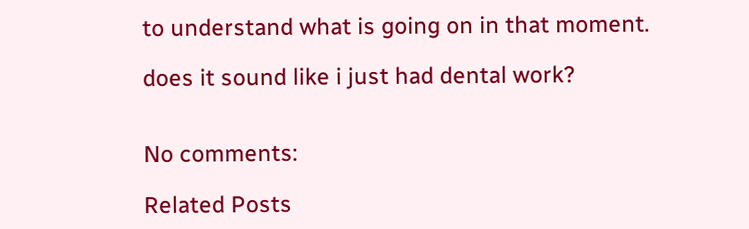to understand what is going on in that moment.

does it sound like i just had dental work?


No comments:

Related Posts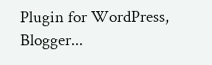Plugin for WordPress, Blogger...